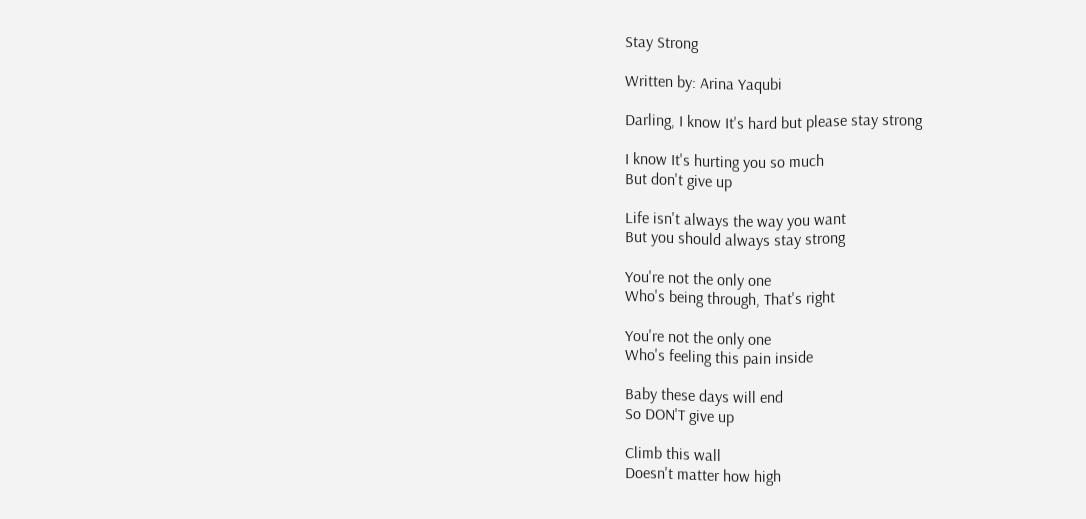Stay Strong

Written by: Arina Yaqubi

Darling, I know It's hard but please stay strong

I know It's hurting you so much
But don't give up

Life isn't always the way you want
But you should always stay strong

You're not the only one
Who's being through, That's right

You're not the only one
Who's feeling this pain inside

Baby these days will end
So DON'T give up

Climb this wall
Doesn't matter how high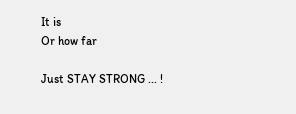It is
Or how far

Just STAY STRONG ... !